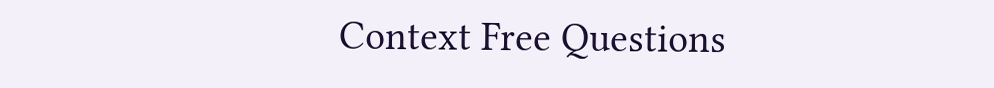Context Free Questions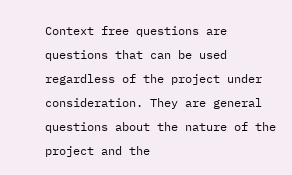Context free questions are questions that can be used regardless of the project under consideration. They are general questions about the nature of the project and the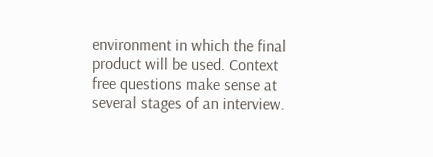environment in which the final product will be used. Context free questions make sense at several stages of an interview.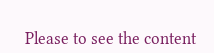Please to see the content